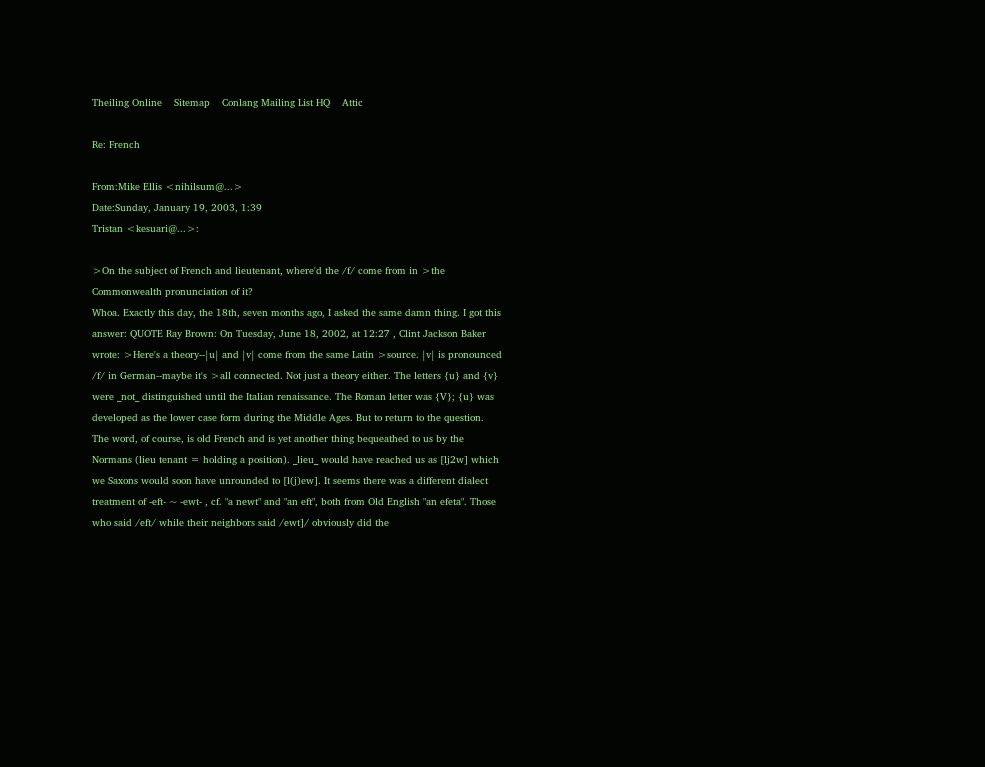Theiling Online    Sitemap    Conlang Mailing List HQ    Attic

Re: French

From:Mike Ellis <nihilsum@...>
Date:Sunday, January 19, 2003, 1:39
Tristan <kesuari@...>:

>On the subject of French and lieutenant, where'd the /f/ come from in >the Commonwealth pronunciation of it?
Whoa. Exactly this day, the 18th, seven months ago, I asked the same damn thing. I got this answer: QUOTE Ray Brown: On Tuesday, June 18, 2002, at 12:27 , Clint Jackson Baker wrote: >Here's a theory--|u| and |v| come from the same Latin >source. |v| is pronounced /f/ in German--maybe it's >all connected. Not just a theory either. The letters {u} and {v} were _not_ distinguished until the Italian renaissance. The Roman letter was {V}; {u} was developed as the lower case form during the Middle Ages. But to return to the question. The word, of course, is old French and is yet another thing bequeathed to us by the Normans (lieu tenant = holding a position). _lieu_ would have reached us as [lj2w] which we Saxons would soon have unrounded to [l(j)ew]. It seems there was a different dialect treatment of -eft- ~ -ewt- , cf. "a newt" and "an eft", both from Old English "an efeta". Those who said /eft/ while their neighbors said /ewt]/ obviously did the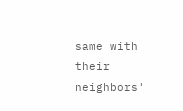same with their neighbors'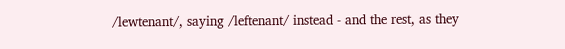/lewtenant/, saying /leftenant/ instead - and the rest, as they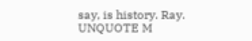say, is history. Ray. UNQUOTE M